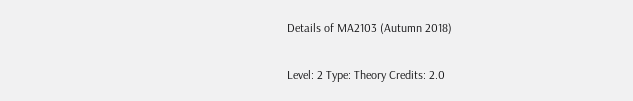Details of MA2103 (Autumn 2018)

Level: 2 Type: Theory Credits: 2.0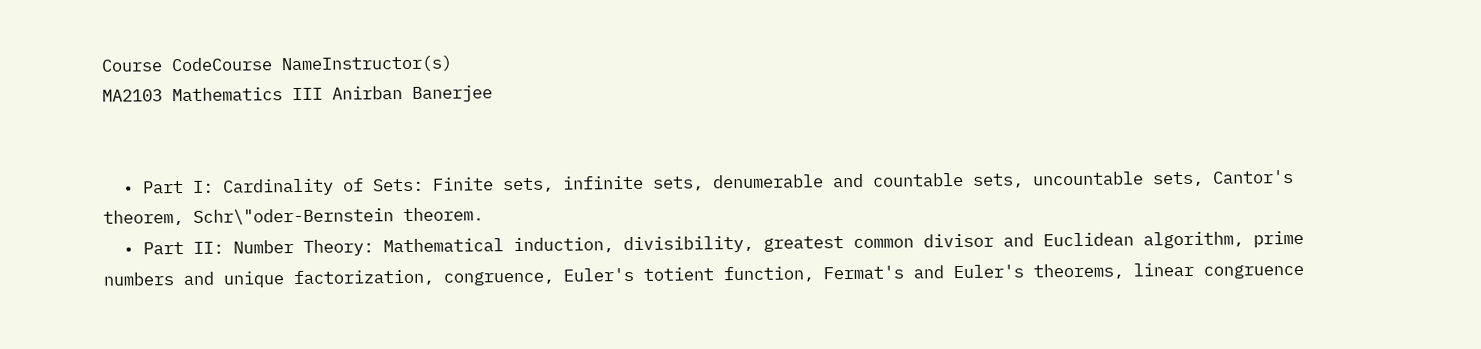Course CodeCourse NameInstructor(s)
MA2103 Mathematics III Anirban Banerjee


  • Part I: Cardinality of Sets: Finite sets, infinite sets, denumerable and countable sets, uncountable sets, Cantor's theorem, Schr\"oder-Bernstein theorem.
  • Part II: Number Theory: Mathematical induction, divisibility, greatest common divisor and Euclidean algorithm, prime numbers and unique factorization, congruence, Euler's totient function, Fermat's and Euler's theorems, linear congruence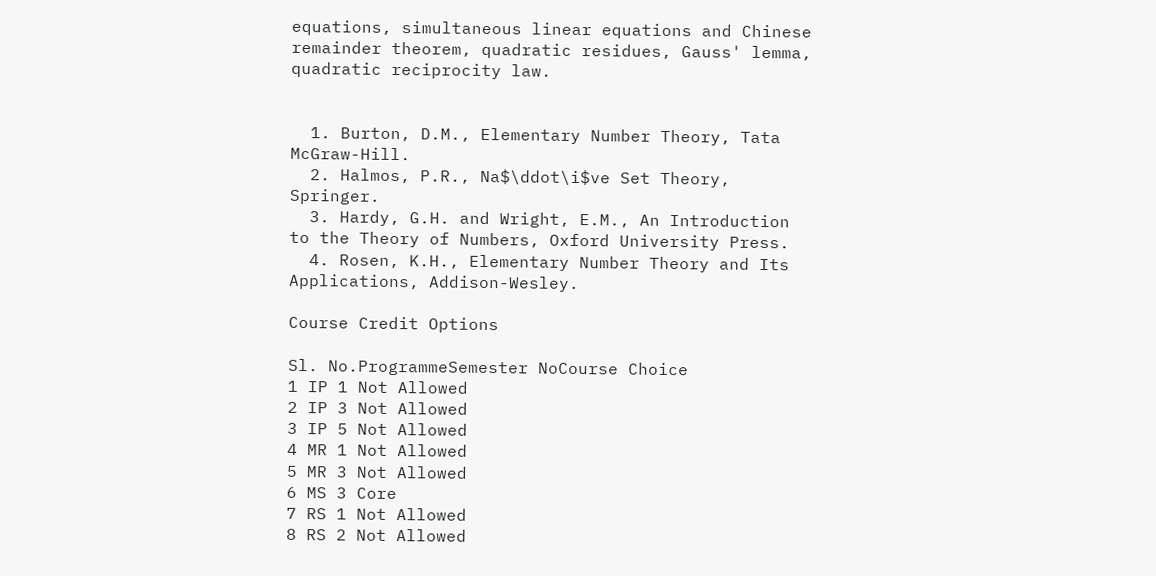equations, simultaneous linear equations and Chinese remainder theorem, quadratic residues, Gauss' lemma, quadratic reciprocity law.


  1. Burton, D.M., Elementary Number Theory, Tata McGraw-Hill.
  2. Halmos, P.R., Na$\ddot\i$ve Set Theory, Springer.
  3. Hardy, G.H. and Wright, E.M., An Introduction to the Theory of Numbers, Oxford University Press.
  4. Rosen, K.H., Elementary Number Theory and Its Applications, Addison-Wesley.

Course Credit Options

Sl. No.ProgrammeSemester NoCourse Choice
1 IP 1 Not Allowed
2 IP 3 Not Allowed
3 IP 5 Not Allowed
4 MR 1 Not Allowed
5 MR 3 Not Allowed
6 MS 3 Core
7 RS 1 Not Allowed
8 RS 2 Not Allowed